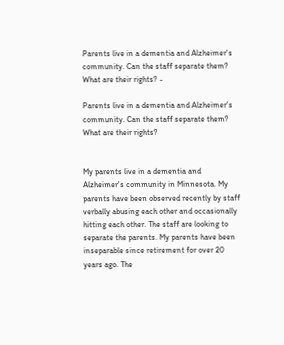Parents live in a dementia and Alzheimer's community. Can the staff separate them? What are their rights? -

Parents live in a dementia and Alzheimer's community. Can the staff separate them? What are their rights?


My parents live in a dementia and Alzheimer's community in Minnesota. My parents have been observed recently by staff verbally abusing each other and occasionally hitting each other. The staff are looking to separate the parents. My parents have been inseparable since retirement for over 20 years ago. The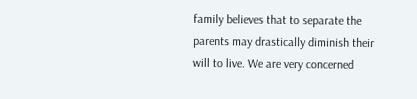family believes that to separate the parents may drastically diminish their will to live. We are very concerned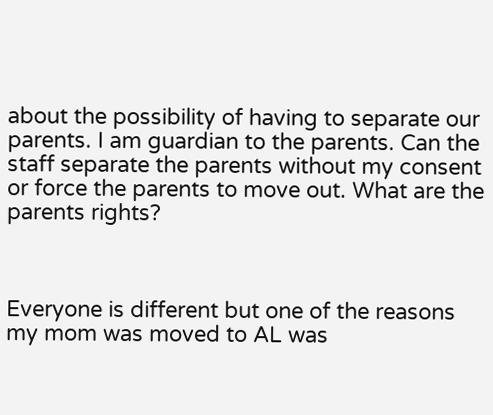about the possibility of having to separate our parents. I am guardian to the parents. Can the staff separate the parents without my consent or force the parents to move out. What are the parents rights?



Everyone is different but one of the reasons my mom was moved to AL was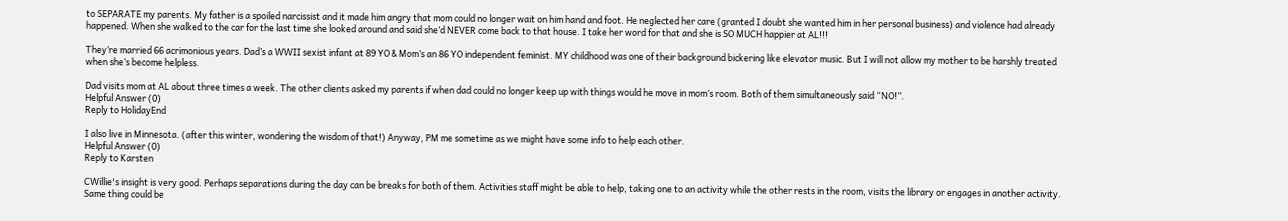to SEPARATE my parents. My father is a spoiled narcissist and it made him angry that mom could no longer wait on him hand and foot. He neglected her care (granted I doubt she wanted him in her personal business) and violence had already happened. When she walked to the car for the last time she looked around and said she’d NEVER come back to that house. I take her word for that and she is SO MUCH happier at AL!!!

They’re married 66 acrimonious years. Dad’s a WWII sexist infant at 89 YO & Mom’s an 86 YO independent feminist. MY childhood was one of their background bickering like elevator music. But I will not allow my mother to be harshly treated when she’s become helpless.

Dad visits mom at AL about three times a week. The other clients asked my parents if when dad could no longer keep up with things would he move in mom’s room. Both of them simultaneously said “NO!”.
Helpful Answer (0)
Reply to HolidayEnd

I also live in Minnesota. (after this winter, wondering the wisdom of that!) Anyway, PM me sometime as we might have some info to help each other.
Helpful Answer (0)
Reply to Karsten

CWillie's insight is very good. Perhaps separations during the day can be breaks for both of them. Activities staff might be able to help, taking one to an activity while the other rests in the room, visits the library or engages in another activity. Same thing could be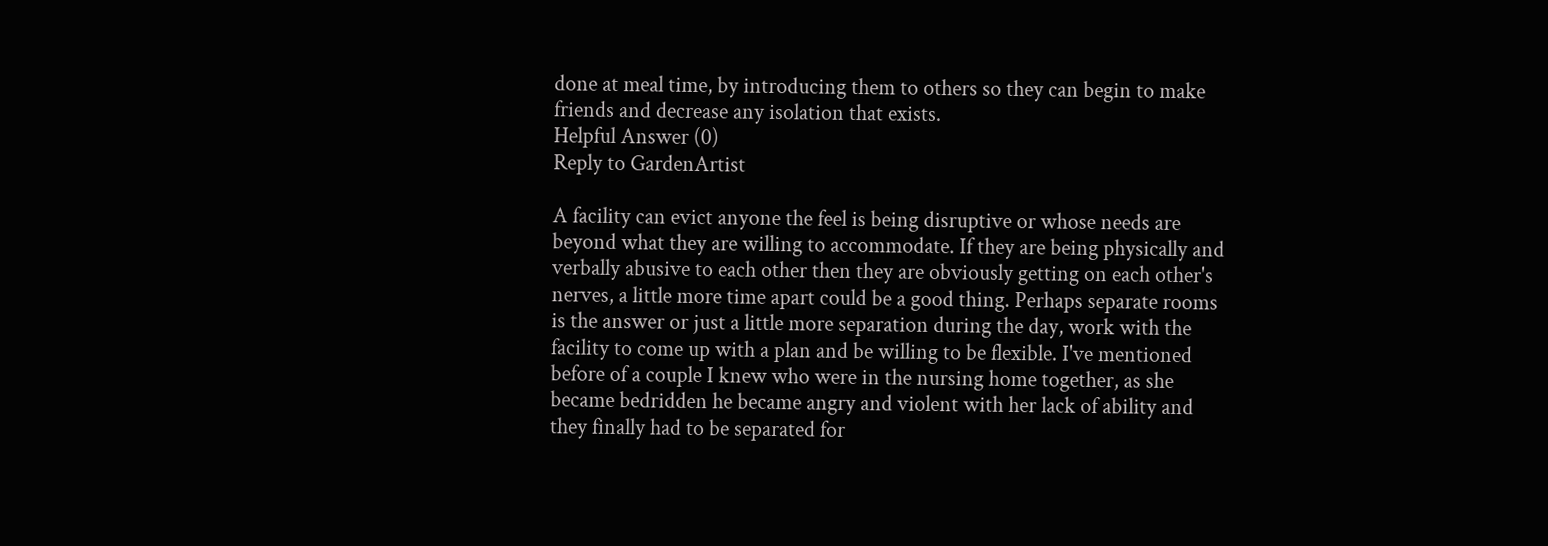done at meal time, by introducing them to others so they can begin to make friends and decrease any isolation that exists.
Helpful Answer (0)
Reply to GardenArtist

A facility can evict anyone the feel is being disruptive or whose needs are beyond what they are willing to accommodate. If they are being physically and verbally abusive to each other then they are obviously getting on each other's nerves, a little more time apart could be a good thing. Perhaps separate rooms is the answer or just a little more separation during the day, work with the facility to come up with a plan and be willing to be flexible. I've mentioned before of a couple I knew who were in the nursing home together, as she became bedridden he became angry and violent with her lack of ability and they finally had to be separated for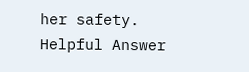her safety.
Helpful Answer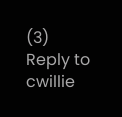(3)
Reply to cwillie